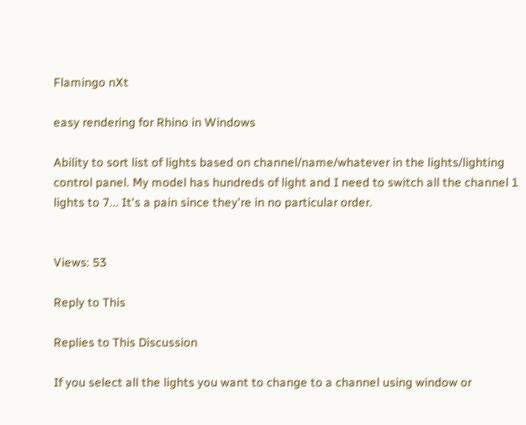Flamingo nXt

easy rendering for Rhino in Windows

Ability to sort list of lights based on channel/name/whatever in the lights/lighting control panel. My model has hundreds of light and I need to switch all the channel 1 lights to 7... It's a pain since they're in no particular order.


Views: 53

Reply to This

Replies to This Discussion

If you select all the lights you want to change to a channel using window or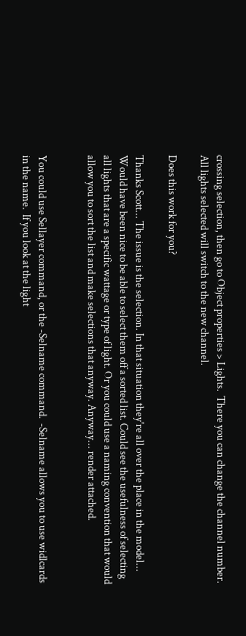crossing selection, then go to Object properties > Lights.  There you can change the channel number.  All lights selected will switch to the new channel.

Does this work for you?

Thanks Scott... The issue is the selection. In that situation they're all over the place in the model... Would have been nice to be able to select them off a sorted list. Could see the usefulness of selecting all lights that are a specific wattage or type of light. Or you could use a naming convention that would allow you to sort the list and make selections that anyway. Anyway... render attached.


You could use Sellayer command, or the -Selname command.  -Selname allows you to use widlcards in the name.  If you look at the light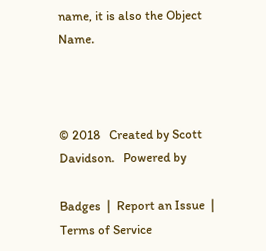name, it is also the Object Name.



© 2018   Created by Scott Davidson.   Powered by

Badges  |  Report an Issue  |  Terms of Service